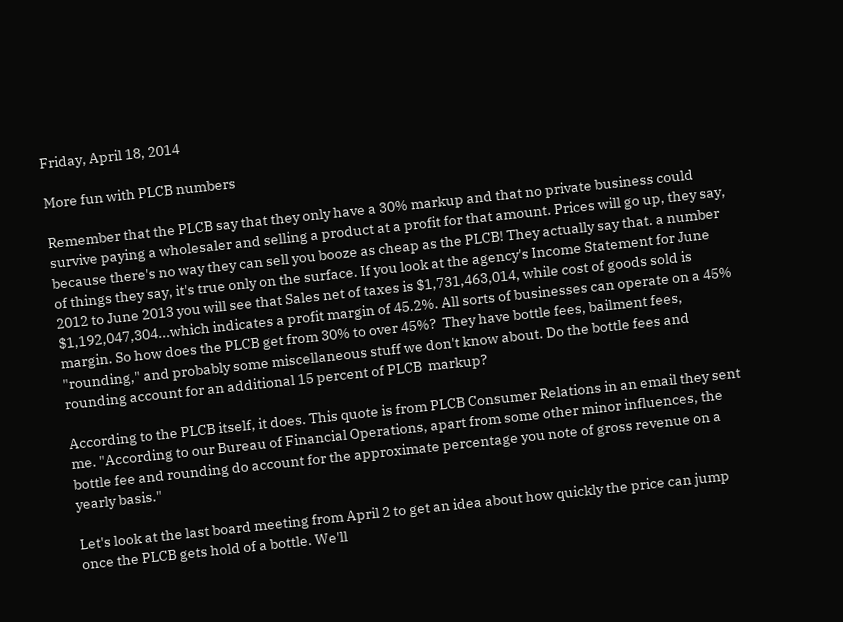Friday, April 18, 2014

More fun with PLCB numbers

Remember that the PLCB say that they only have a 30% markup and that no private business could survive paying a wholesaler and selling a product at a profit for that amount. Prices will go up, they say, because there's no way they can sell you booze as cheap as the PLCB! They actually say that. a number of things they say, it's true only on the surface. If you look at the agency's Income Statement for June 2012 to June 2013 you will see that Sales net of taxes is $1,731,463,014, while cost of goods sold is $1,192,047,304...which indicates a profit margin of 45.2%. All sorts of businesses can operate on a 45% margin. So how does the PLCB get from 30% to over 45%?  They have bottle fees, bailment fees, "rounding," and probably some miscellaneous stuff we don't know about. Do the bottle fees and rounding account for an additional 15 percent of PLCB  markup?

According to the PLCB itself, it does. This quote is from PLCB Consumer Relations in an email they sent me. "According to our Bureau of Financial Operations, apart from some other minor influences, the bottle fee and rounding do account for the approximate percentage you note of gross revenue on a yearly basis."

Let's look at the last board meeting from April 2 to get an idea about how quickly the price can jump once the PLCB gets hold of a bottle. We'll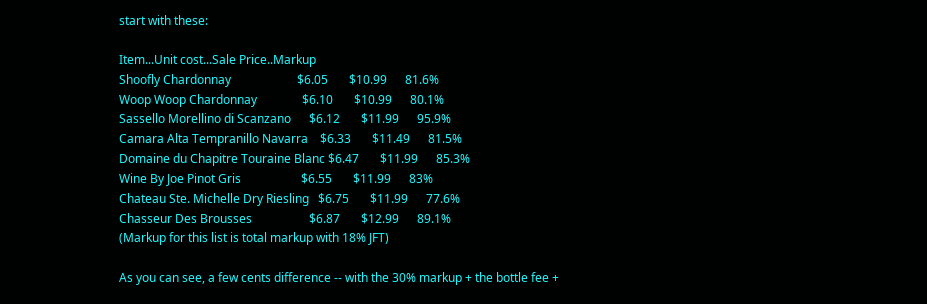start with these:

Item...Unit cost...Sale Price..Markup
Shoofly Chardonnay                      $6.05       $10.99      81.6%
Woop Woop Chardonnay               $6.10       $10.99      80.1%
Sassello Morellino di Scanzano      $6.12       $11.99      95.9%
Camara Alta Tempranillo Navarra    $6.33       $11.49      81.5%
Domaine du Chapitre Touraine Blanc $6.47       $11.99      85.3%
Wine By Joe Pinot Gris                    $6.55       $11.99      83%
Chateau Ste. Michelle Dry Riesling   $6.75       $11.99      77.6%
Chasseur Des Brousses                   $6.87       $12.99      89.1%
(Markup for this list is total markup with 18% JFT)

As you can see, a few cents difference -- with the 30% markup + the bottle fee +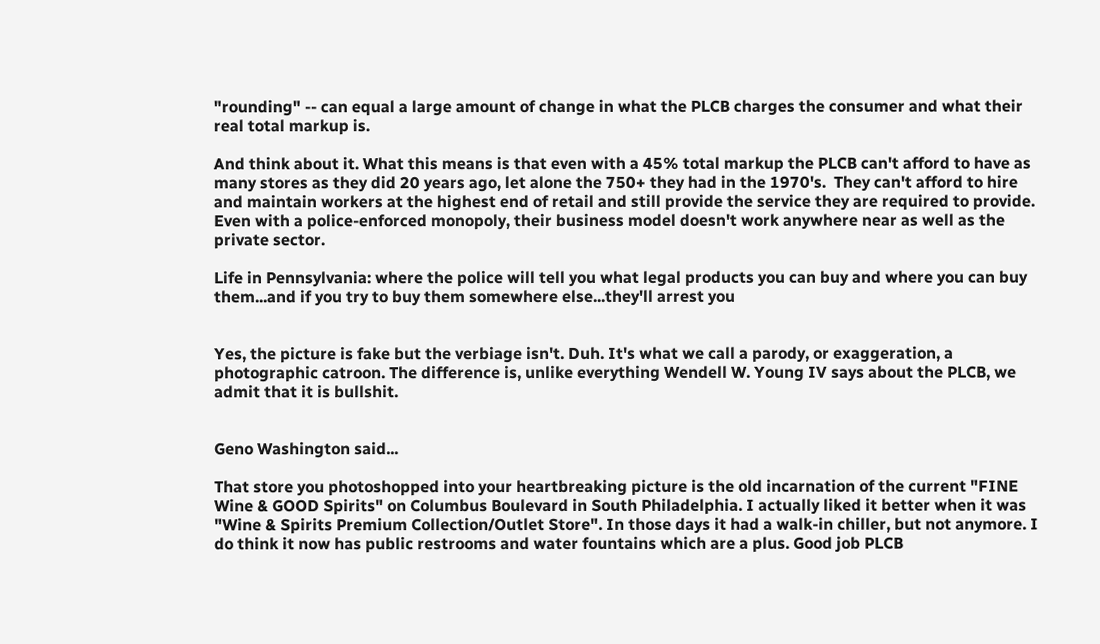"rounding" -- can equal a large amount of change in what the PLCB charges the consumer and what their real total markup is.

And think about it. What this means is that even with a 45% total markup the PLCB can't afford to have as many stores as they did 20 years ago, let alone the 750+ they had in the 1970's.  They can't afford to hire and maintain workers at the highest end of retail and still provide the service they are required to provide. Even with a police-enforced monopoly, their business model doesn't work anywhere near as well as the private sector.

Life in Pennsylvania: where the police will tell you what legal products you can buy and where you can buy them...and if you try to buy them somewhere else...they'll arrest you


Yes, the picture is fake but the verbiage isn't. Duh. It's what we call a parody, or exaggeration, a photographic catroon. The difference is, unlike everything Wendell W. Young IV says about the PLCB, we admit that it is bullshit.


Geno Washington said...

That store you photoshopped into your heartbreaking picture is the old incarnation of the current "FINE Wine & GOOD Spirits" on Columbus Boulevard in South Philadelphia. I actually liked it better when it was "Wine & Spirits Premium Collection/Outlet Store". In those days it had a walk-in chiller, but not anymore. I do think it now has public restrooms and water fountains which are a plus. Good job PLCB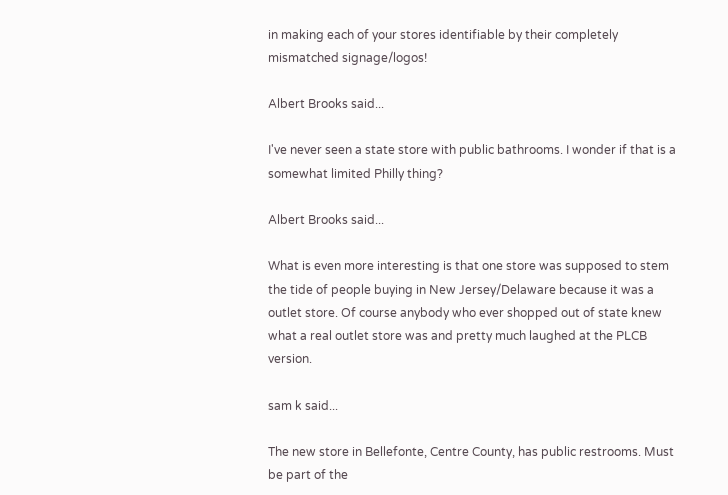in making each of your stores identifiable by their completely mismatched signage/logos!

Albert Brooks said...

I've never seen a state store with public bathrooms. I wonder if that is a somewhat limited Philly thing?

Albert Brooks said...

What is even more interesting is that one store was supposed to stem the tide of people buying in New Jersey/Delaware because it was a outlet store. Of course anybody who ever shopped out of state knew what a real outlet store was and pretty much laughed at the PLCB version.

sam k said...

The new store in Bellefonte, Centre County, has public restrooms. Must be part of the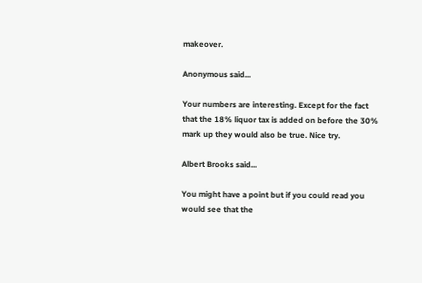makeover.

Anonymous said...

Your numbers are interesting. Except for the fact that the 18% liquor tax is added on before the 30% mark up they would also be true. Nice try.

Albert Brooks said...

You might have a point but if you could read you would see that the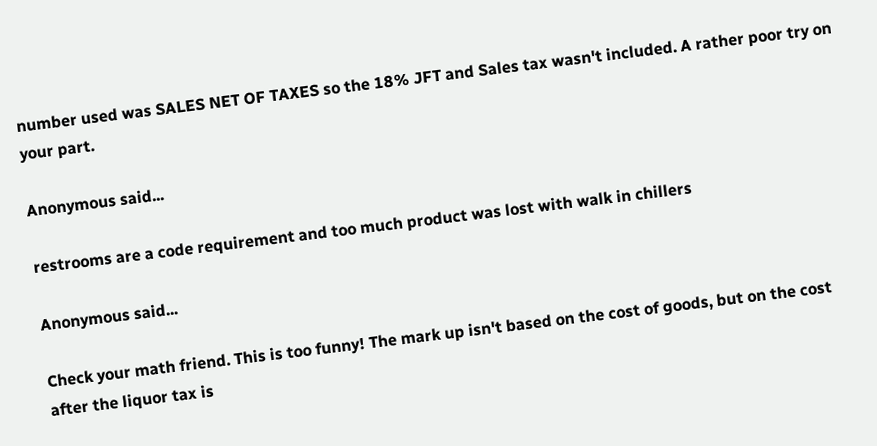number used was SALES NET OF TAXES so the 18% JFT and Sales tax wasn't included. A rather poor try on your part.

Anonymous said...

restrooms are a code requirement and too much product was lost with walk in chillers

Anonymous said...

Check your math friend. This is too funny! The mark up isn't based on the cost of goods, but on the cost after the liquor tax is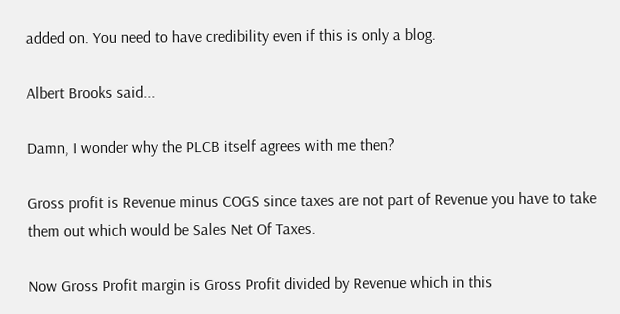added on. You need to have credibility even if this is only a blog.

Albert Brooks said...

Damn, I wonder why the PLCB itself agrees with me then?

Gross profit is Revenue minus COGS since taxes are not part of Revenue you have to take them out which would be Sales Net Of Taxes.

Now Gross Profit margin is Gross Profit divided by Revenue which in this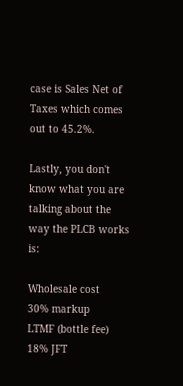case is Sales Net of Taxes which comes out to 45.2%.

Lastly, you don't know what you are talking about the way the PLCB works is:

Wholesale cost
30% markup
LTMF (bottle fee)
18% JFT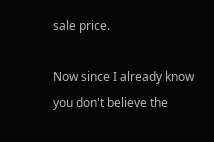sale price.

Now since I already know you don't believe the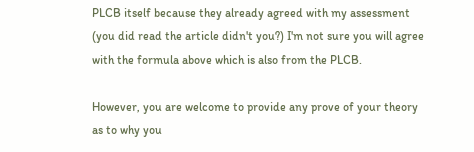PLCB itself because they already agreed with my assessment (you did read the article didn't you?) I'm not sure you will agree with the formula above which is also from the PLCB.

However, you are welcome to provide any prove of your theory as to why you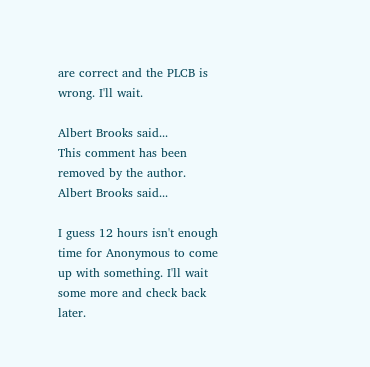are correct and the PLCB is wrong. I'll wait.

Albert Brooks said...
This comment has been removed by the author.
Albert Brooks said...

I guess 12 hours isn't enough time for Anonymous to come up with something. I'll wait some more and check back later.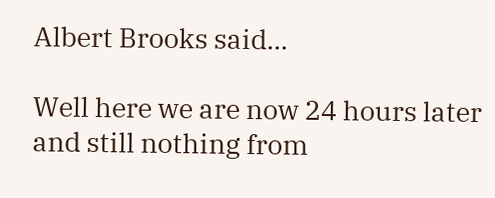Albert Brooks said...

Well here we are now 24 hours later and still nothing from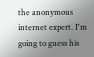the anonymous internet expert. I'm going to guess his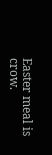Easter meal is crow.